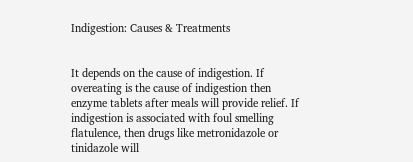Indigestion: Causes & Treatments


It depends on the cause of indigestion. If overeating is the cause of indigestion then enzyme tablets after meals will provide relief. If indigestion is associated with foul smelling flatulence, then drugs like metronidazole or tinidazole will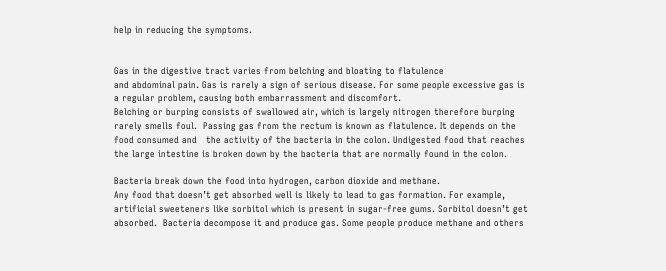help in reducing the symptoms.


Gas in the digestive tract varies from belching and bloating to flatulence
and abdominal pain. Gas is rarely a sign of serious disease. For some people excessive gas is a regular problem, causing both embarrassment and discomfort.
Belching or burping consists of swallowed air, which is largely nitrogen therefore burping rarely smells foul.  Passing gas from the rectum is known as flatulence. It depends on the food consumed and   the activity of the bacteria in the colon. Undigested food that reaches the large intestine is broken down by the bacteria that are normally found in the colon.

Bacteria break down the food into hydrogen, carbon dioxide and methane.
Any food that doesn’t get absorbed well is likely to lead to gas formation. For example, artificial sweeteners like sorbitol which is present in sugar-free gums. Sorbitol doesn’t get absorbed.  Bacteria decompose it and produce gas. Some people produce methane and others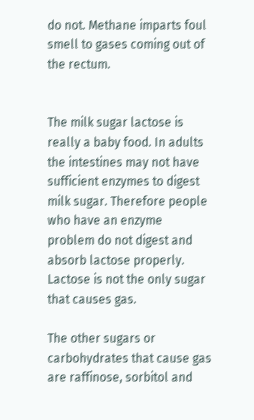do not. Methane imparts foul smell to gases coming out of the rectum.


The milk sugar lactose is really a baby food. In adults the intestines may not have sufficient enzymes to digest milk sugar. Therefore people who have an enzyme problem do not digest and absorb lactose properly. Lactose is not the only sugar that causes gas.

The other sugars or carbohydrates that cause gas are raffinose, sorbitol and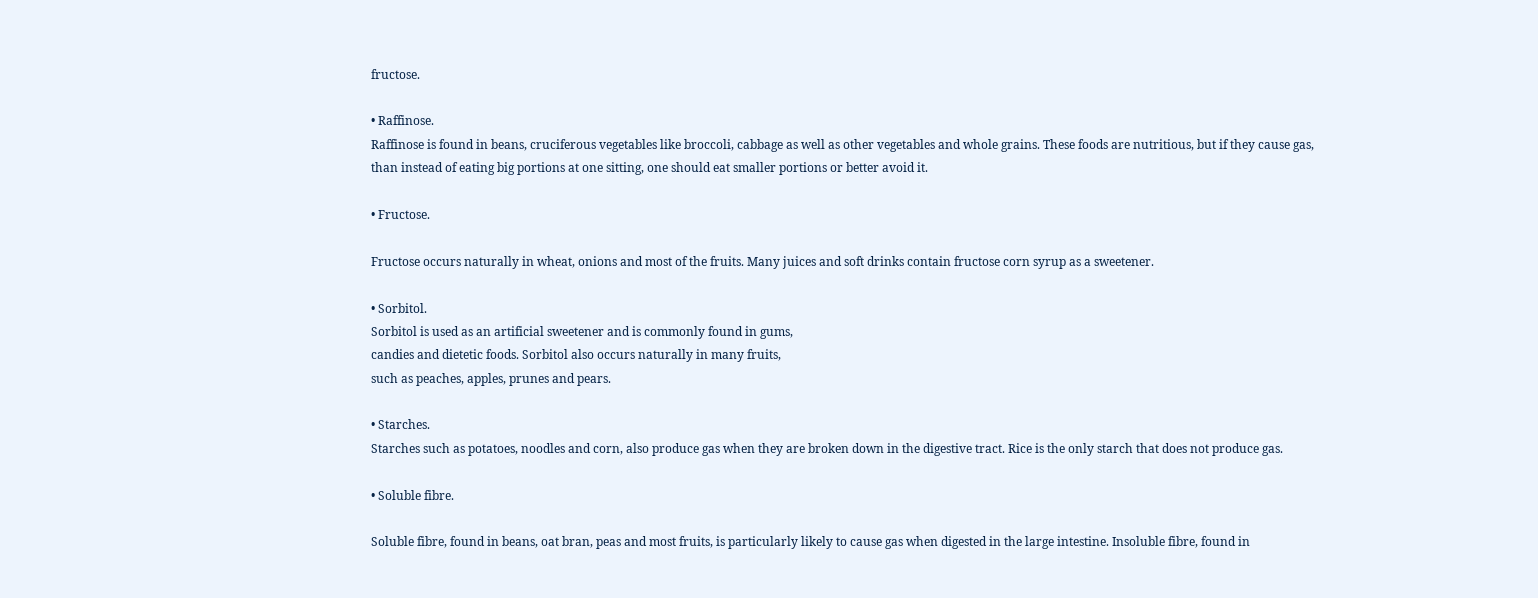fructose.

• Raffinose.
Raffinose is found in beans, cruciferous vegetables like broccoli, cabbage as well as other vegetables and whole grains. These foods are nutritious, but if they cause gas, than instead of eating big portions at one sitting, one should eat smaller portions or better avoid it.

• Fructose.

Fructose occurs naturally in wheat, onions and most of the fruits. Many juices and soft drinks contain fructose corn syrup as a sweetener.

• Sorbitol.
Sorbitol is used as an artificial sweetener and is commonly found in gums,
candies and dietetic foods. Sorbitol also occurs naturally in many fruits,
such as peaches, apples, prunes and pears.

• Starches.
Starches such as potatoes, noodles and corn, also produce gas when they are broken down in the digestive tract. Rice is the only starch that does not produce gas.

• Soluble fibre.

Soluble fibre, found in beans, oat bran, peas and most fruits, is particularly likely to cause gas when digested in the large intestine. Insoluble fibre, found in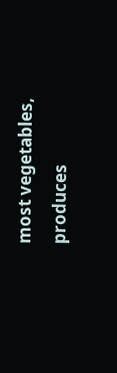most vegetables, produces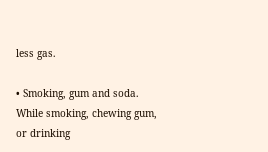less gas.

• Smoking, gum and soda. While smoking, chewing gum, or drinking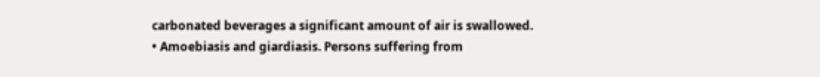carbonated beverages a significant amount of air is swallowed.
• Amoebiasis and giardiasis. Persons suffering from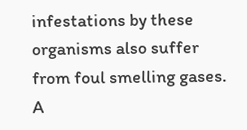infestations by these organisms also suffer from foul smelling gases.  A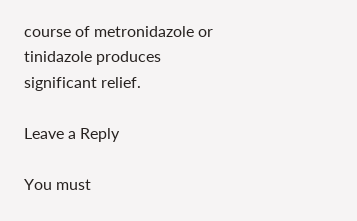course of metronidazole or tinidazole produces significant relief.

Leave a Reply

You must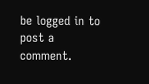be logged in to post a comment.